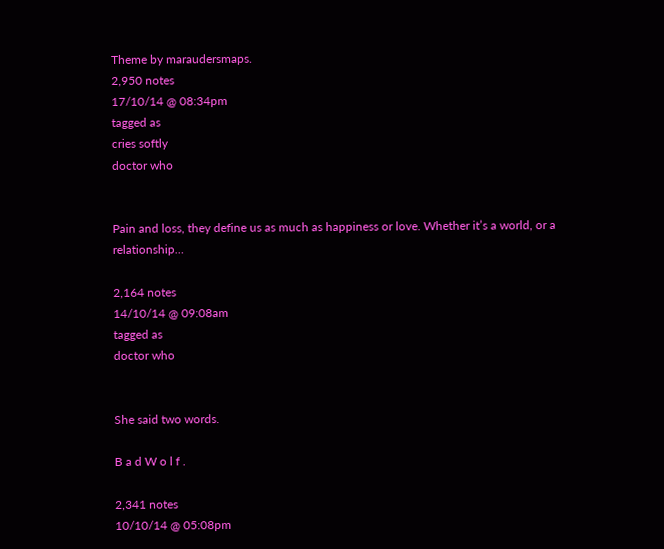Theme by maraudersmaps.
2,950 notes
17/10/14 @ 08:34pm
tagged as
cries softly
doctor who


Pain and loss, they define us as much as happiness or love. Whether it’s a world, or a relationship…

2,164 notes
14/10/14 @ 09:08am
tagged as
doctor who


She said two words.

B a d W o l f .

2,341 notes
10/10/14 @ 05:08pm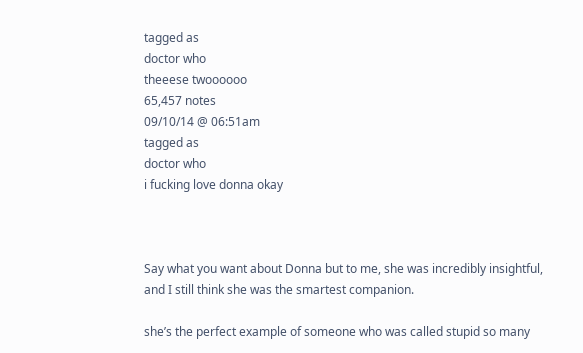tagged as
doctor who
theeese twoooooo
65,457 notes
09/10/14 @ 06:51am
tagged as
doctor who
i fucking love donna okay



Say what you want about Donna but to me, she was incredibly insightful, and I still think she was the smartest companion.

she’s the perfect example of someone who was called stupid so many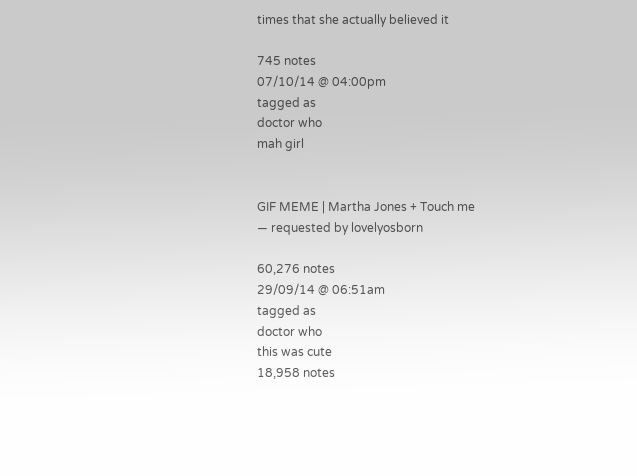times that she actually believed it

745 notes
07/10/14 @ 04:00pm
tagged as
doctor who
mah girl


GIF MEME | Martha Jones + Touch me
— requested by lovelyosborn

60,276 notes
29/09/14 @ 06:51am
tagged as
doctor who
this was cute
18,958 notes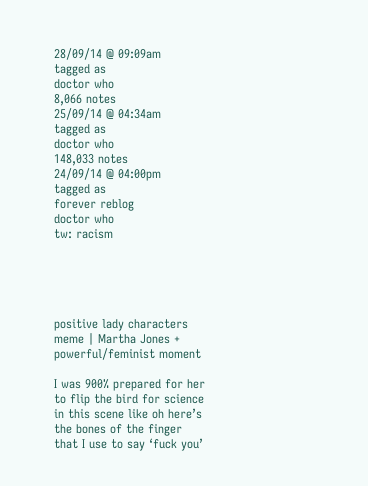28/09/14 @ 09:09am
tagged as
doctor who
8,066 notes
25/09/14 @ 04:34am
tagged as
doctor who
148,033 notes
24/09/14 @ 04:00pm
tagged as
forever reblog
doctor who
tw: racism





positive lady characters meme | Martha Jones + powerful/feminist moment

I was 900% prepared for her to flip the bird for science in this scene like oh here’s the bones of the finger that I use to say ‘fuck you’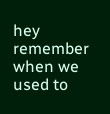hey remember when we used to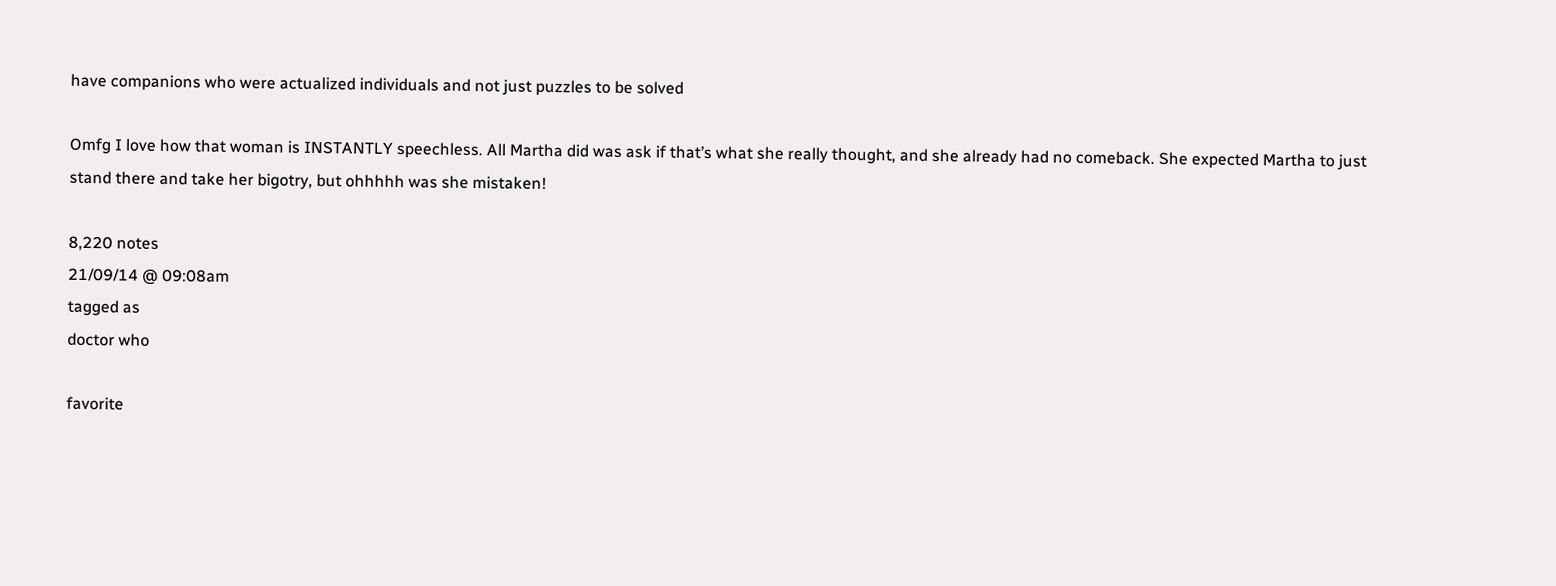have companions who were actualized individuals and not just puzzles to be solved

Omfg I love how that woman is INSTANTLY speechless. All Martha did was ask if that’s what she really thought, and she already had no comeback. She expected Martha to just stand there and take her bigotry, but ohhhhh was she mistaken!

8,220 notes
21/09/14 @ 09:08am
tagged as
doctor who

favorite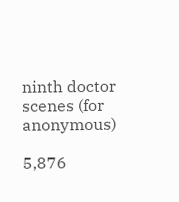ninth doctor scenes (for anonymous)

5,876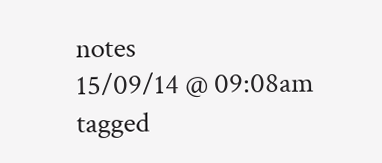notes
15/09/14 @ 09:08am
tagged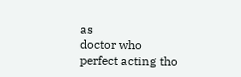as
doctor who
perfect acting tho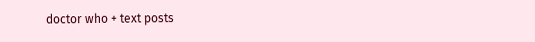doctor who + text posts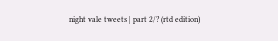night vale tweets | part 2/? (rtd edition)